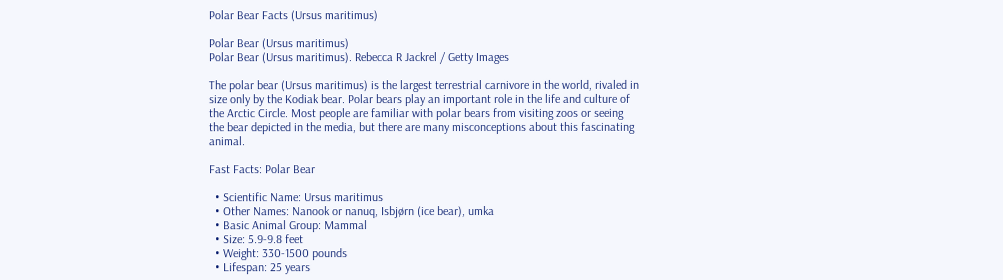Polar Bear Facts (Ursus maritimus)

Polar Bear (Ursus maritimus)
Polar Bear (Ursus maritimus). Rebecca R Jackrel / Getty Images

The polar bear (Ursus maritimus) is the largest terrestrial carnivore in the world, rivaled in size only by the Kodiak bear. Polar bears play an important role in the life and culture of the Arctic Circle. Most people are familiar with polar bears from visiting zoos or seeing the bear depicted in the media, but there are many misconceptions about this fascinating animal.

Fast Facts: Polar Bear

  • Scientific Name: Ursus maritimus
  • Other Names: Nanook or nanuq, Isbjørn (ice bear), umka
  • Basic Animal Group: Mammal
  • Size: 5.9-9.8 feet
  • Weight: 330-1500 pounds
  • Lifespan: 25 years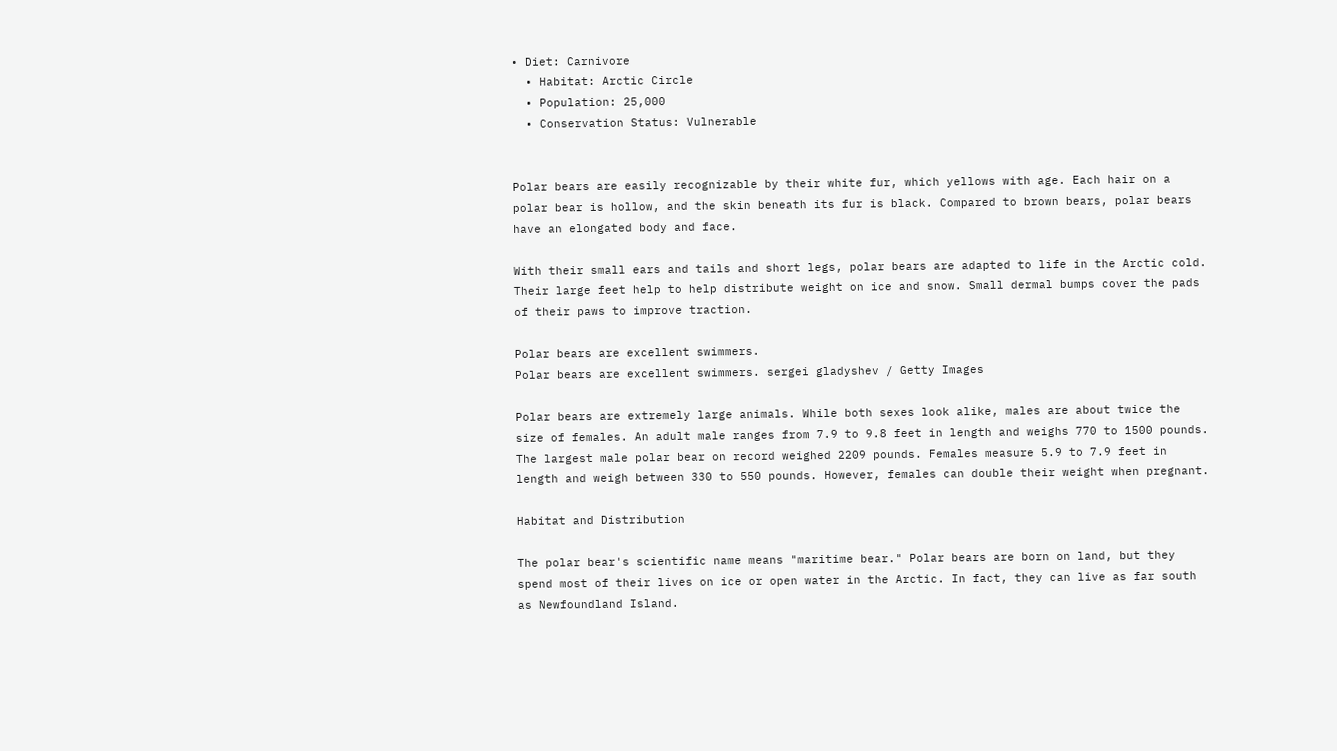• Diet: Carnivore
  • Habitat: Arctic Circle
  • Population: 25,000
  • Conservation Status: Vulnerable


Polar bears are easily recognizable by their white fur, which yellows with age. Each hair on a polar bear is hollow, and the skin beneath its fur is black. Compared to brown bears, polar bears have an elongated body and face.

With their small ears and tails and short legs, polar bears are adapted to life in the Arctic cold. Their large feet help to help distribute weight on ice and snow. Small dermal bumps cover the pads of their paws to improve traction.

Polar bears are excellent swimmers.
Polar bears are excellent swimmers. sergei gladyshev / Getty Images

Polar bears are extremely large animals. While both sexes look alike, males are about twice the size of females. An adult male ranges from 7.9 to 9.8 feet in length and weighs 770 to 1500 pounds. The largest male polar bear on record weighed 2209 pounds. Females measure 5.9 to 7.9 feet in length and weigh between 330 to 550 pounds. However, females can double their weight when pregnant.

Habitat and Distribution

The polar bear's scientific name means "maritime bear." Polar bears are born on land, but they spend most of their lives on ice or open water in the Arctic. In fact, they can live as far south as Newfoundland Island.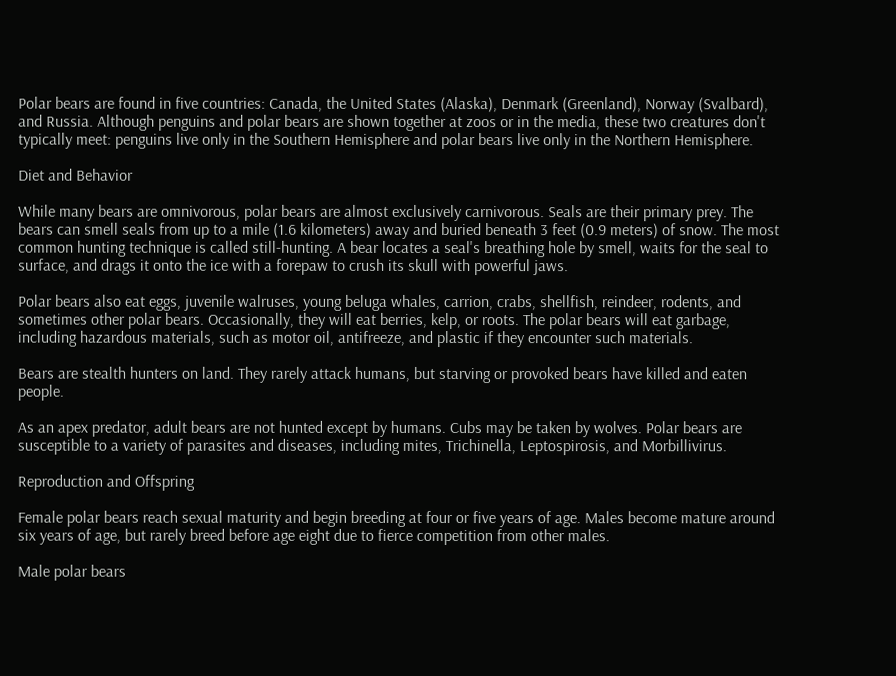Polar bears are found in five countries: Canada, the United States (Alaska), Denmark (Greenland), Norway (Svalbard), and Russia. Although penguins and polar bears are shown together at zoos or in the media, these two creatures don't typically meet: penguins live only in the Southern Hemisphere and polar bears live only in the Northern Hemisphere.

Diet and Behavior

While many bears are omnivorous, polar bears are almost exclusively carnivorous. Seals are their primary prey. The bears can smell seals from up to a mile (1.6 kilometers) away and buried beneath 3 feet (0.9 meters) of snow. The most common hunting technique is called still-hunting. A bear locates a seal's breathing hole by smell, waits for the seal to surface, and drags it onto the ice with a forepaw to crush its skull with powerful jaws.

Polar bears also eat eggs, juvenile walruses, young beluga whales, carrion, crabs, shellfish, reindeer, rodents, and sometimes other polar bears. Occasionally, they will eat berries, kelp, or roots. The polar bears will eat garbage, including hazardous materials, such as motor oil, antifreeze, and plastic if they encounter such materials.

Bears are stealth hunters on land. They rarely attack humans, but starving or provoked bears have killed and eaten people.

As an apex predator, adult bears are not hunted except by humans. Cubs may be taken by wolves. Polar bears are susceptible to a variety of parasites and diseases, including mites, Trichinella, Leptospirosis, and Morbillivirus.

Reproduction and Offspring

Female polar bears reach sexual maturity and begin breeding at four or five years of age. Males become mature around six years of age, but rarely breed before age eight due to fierce competition from other males.

Male polar bears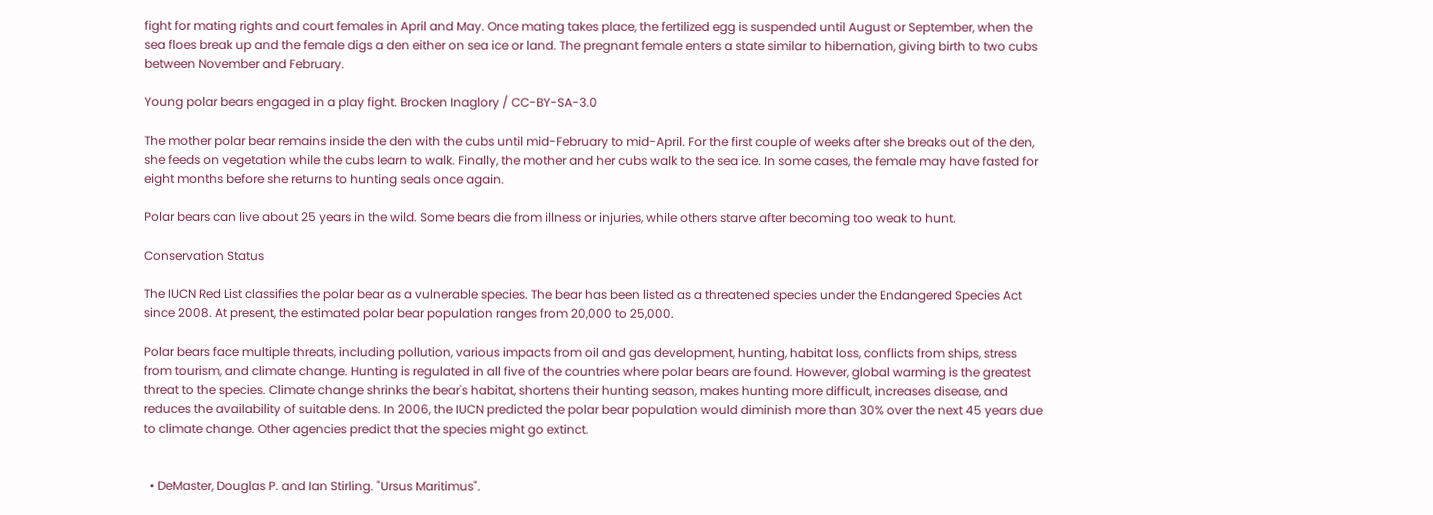fight for mating rights and court females in April and May. Once mating takes place, the fertilized egg is suspended until August or September, when the sea floes break up and the female digs a den either on sea ice or land. The pregnant female enters a state similar to hibernation, giving birth to two cubs between November and February.

Young polar bears engaged in a play fight. Brocken Inaglory / CC-BY-SA-3.0

The mother polar bear remains inside the den with the cubs until mid-February to mid-April. For the first couple of weeks after she breaks out of the den, she feeds on vegetation while the cubs learn to walk. Finally, the mother and her cubs walk to the sea ice. In some cases, the female may have fasted for eight months before she returns to hunting seals once again.

Polar bears can live about 25 years in the wild. Some bears die from illness or injuries, while others starve after becoming too weak to hunt.

Conservation Status

The IUCN Red List classifies the polar bear as a vulnerable species. The bear has been listed as a threatened species under the Endangered Species Act since 2008. At present, the estimated polar bear population ranges from 20,000 to 25,000.

Polar bears face multiple threats, including pollution, various impacts from oil and gas development, hunting, habitat loss, conflicts from ships, stress from tourism, and climate change. Hunting is regulated in all five of the countries where polar bears are found. However, global warming is the greatest threat to the species. Climate change shrinks the bear's habitat, shortens their hunting season, makes hunting more difficult, increases disease, and reduces the availability of suitable dens. In 2006, the IUCN predicted the polar bear population would diminish more than 30% over the next 45 years due to climate change. Other agencies predict that the species might go extinct.


  • DeMaster, Douglas P. and Ian Stirling. "Ursus Maritimus".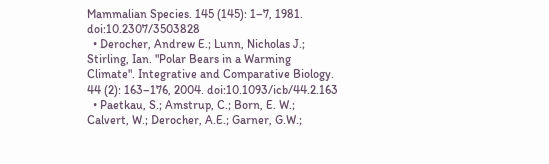Mammalian Species. 145 (145): 1–7, 1981. doi:10.2307/3503828
  • Derocher, Andrew E.; Lunn, Nicholas J.; Stirling, Ian. "Polar Bears in a Warming Climate". Integrative and Comparative Biology. 44 (2): 163–176, 2004. doi:10.1093/icb/44.2.163
  • Paetkau, S.; Amstrup, C.; Born, E. W.; Calvert, W.; Derocher, A.E.; Garner, G.W.;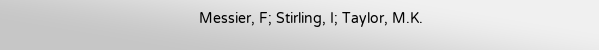Messier, F; Stirling, I; Taylor, M.K.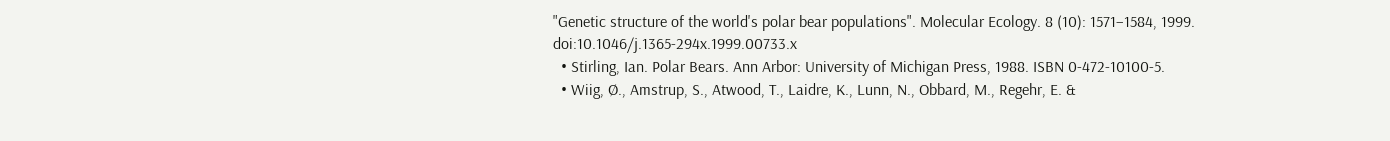"Genetic structure of the world's polar bear populations". Molecular Ecology. 8 (10): 1571–1584, 1999. doi:10.1046/j.1365-294x.1999.00733.x
  • Stirling, Ian. Polar Bears. Ann Arbor: University of Michigan Press, 1988. ISBN 0-472-10100-5.
  • Wiig, Ø., Amstrup, S., Atwood, T., Laidre, K., Lunn, N., Obbard, M., Regehr, E. &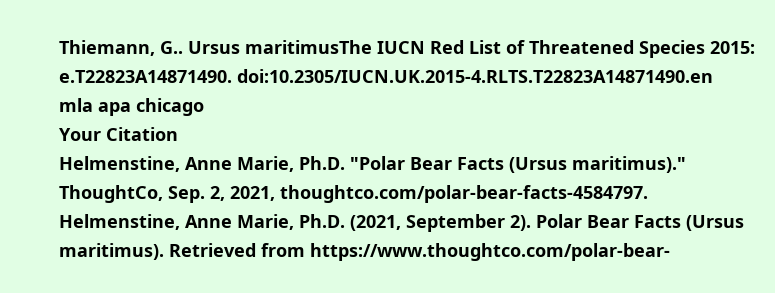Thiemann, G.. Ursus maritimusThe IUCN Red List of Threatened Species 2015: e.T22823A14871490. doi:10.2305/IUCN.UK.2015-4.RLTS.T22823A14871490.en
mla apa chicago
Your Citation
Helmenstine, Anne Marie, Ph.D. "Polar Bear Facts (Ursus maritimus)." ThoughtCo, Sep. 2, 2021, thoughtco.com/polar-bear-facts-4584797. Helmenstine, Anne Marie, Ph.D. (2021, September 2). Polar Bear Facts (Ursus maritimus). Retrieved from https://www.thoughtco.com/polar-bear-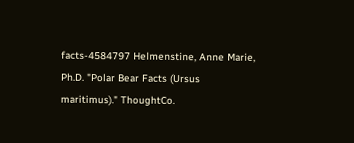facts-4584797 Helmenstine, Anne Marie, Ph.D. "Polar Bear Facts (Ursus maritimus)." ThoughtCo.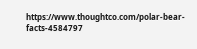https://www.thoughtco.com/polar-bear-facts-4584797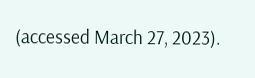(accessed March 27, 2023).